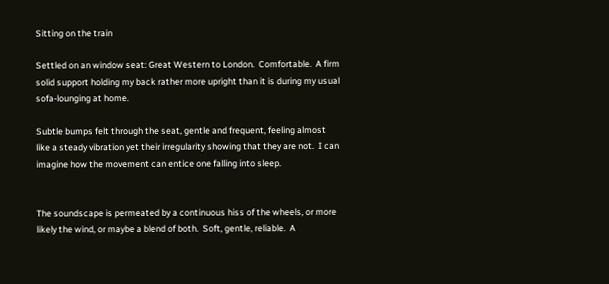Sitting on the train

Settled on an window seat: Great Western to London.  Comfortable.  A firm solid support holding my back rather more upright than it is during my usual sofa-lounging at home.

Subtle bumps felt through the seat, gentle and frequent, feeling almost like a steady vibration yet their irregularity showing that they are not.  I can imagine how the movement can entice one falling into sleep.


The soundscape is permeated by a continuous hiss of the wheels, or more likely the wind, or maybe a blend of both.  Soft, gentle, reliable.  A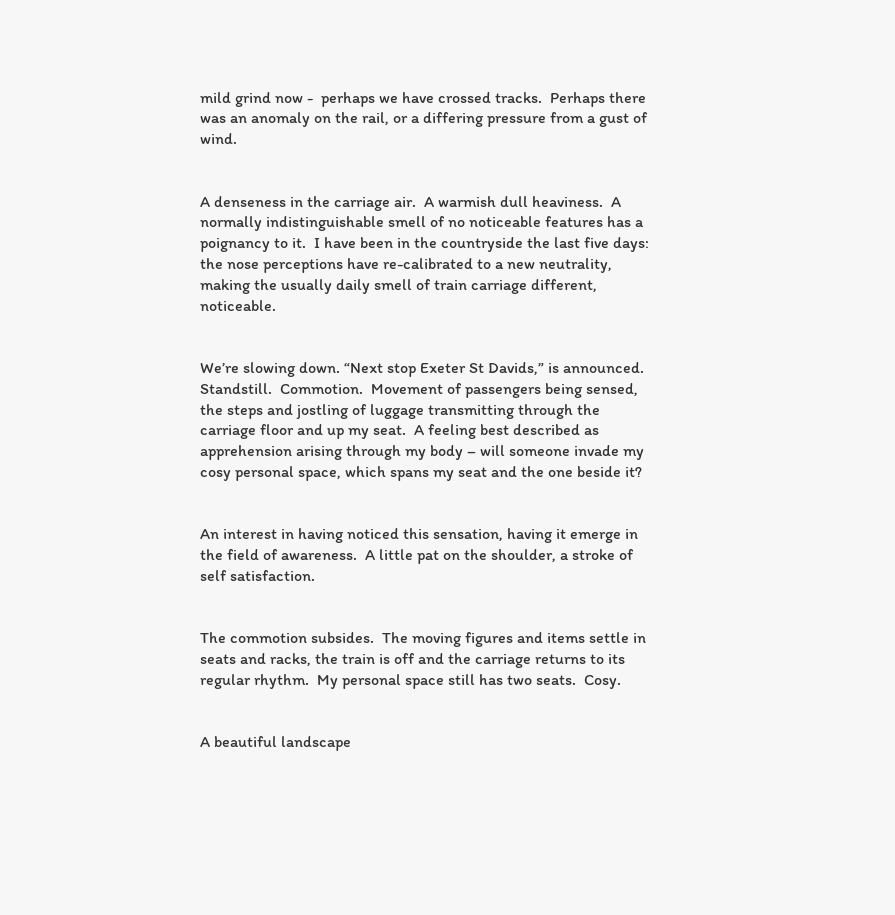mild grind now -  perhaps we have crossed tracks.  Perhaps there was an anomaly on the rail, or a differing pressure from a gust of wind.


A denseness in the carriage air.  A warmish dull heaviness.  A normally indistinguishable smell of no noticeable features has a poignancy to it.  I have been in the countryside the last five days: the nose perceptions have re-calibrated to a new neutrality, making the usually daily smell of train carriage different, noticeable.


We’re slowing down. “Next stop Exeter St Davids,” is announced.  Standstill.  Commotion.  Movement of passengers being sensed, the steps and jostling of luggage transmitting through the carriage floor and up my seat.  A feeling best described as apprehension arising through my body – will someone invade my cosy personal space, which spans my seat and the one beside it?


An interest in having noticed this sensation, having it emerge in the field of awareness.  A little pat on the shoulder, a stroke of self satisfaction.


The commotion subsides.  The moving figures and items settle in seats and racks, the train is off and the carriage returns to its regular rhythm.  My personal space still has two seats.  Cosy.


A beautiful landscape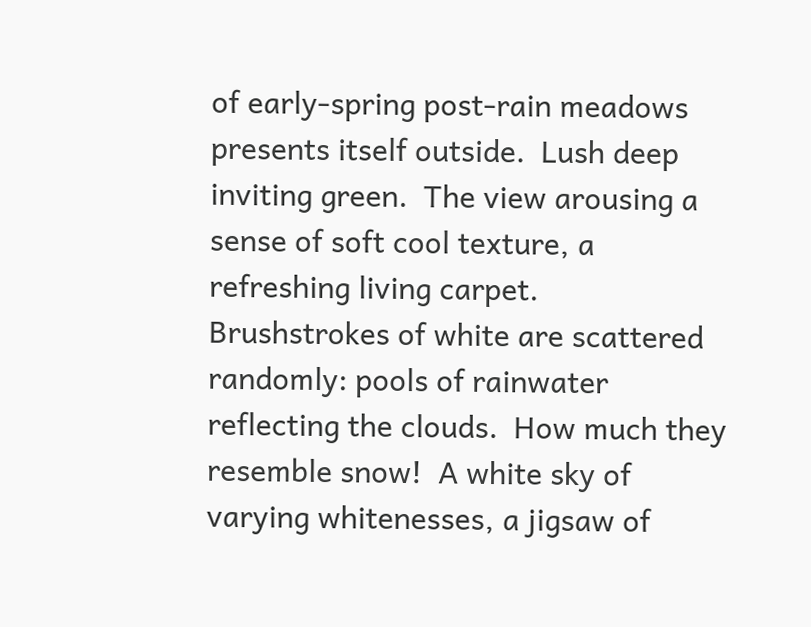of early-spring post-rain meadows presents itself outside.  Lush deep inviting green.  The view arousing a sense of soft cool texture, a refreshing living carpet.  Brushstrokes of white are scattered randomly: pools of rainwater reflecting the clouds.  How much they resemble snow!  A white sky of varying whitenesses, a jigsaw of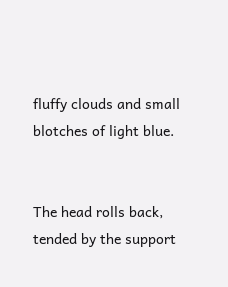fluffy clouds and small blotches of light blue.


The head rolls back, tended by the support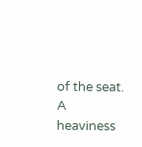of the seat. A heaviness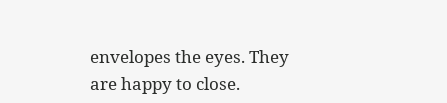envelopes the eyes. They are happy to close.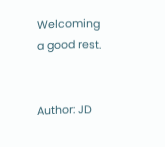Welcoming a good rest.


Author: JD